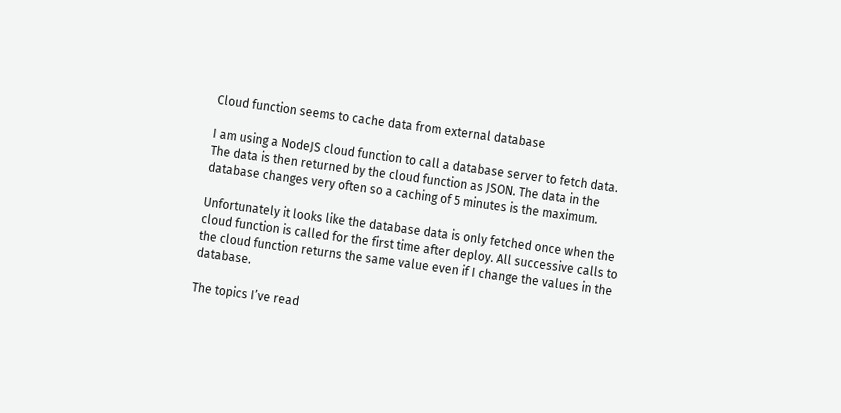Cloud function seems to cache data from external database

I am using a NodeJS cloud function to call a database server to fetch data. The data is then returned by the cloud function as JSON. The data in the database changes very often so a caching of 5 minutes is the maximum.

Unfortunately it looks like the database data is only fetched once when the cloud function is called for the first time after deploy. All successive calls to the cloud function returns the same value even if I change the values in the database.

The topics I’ve read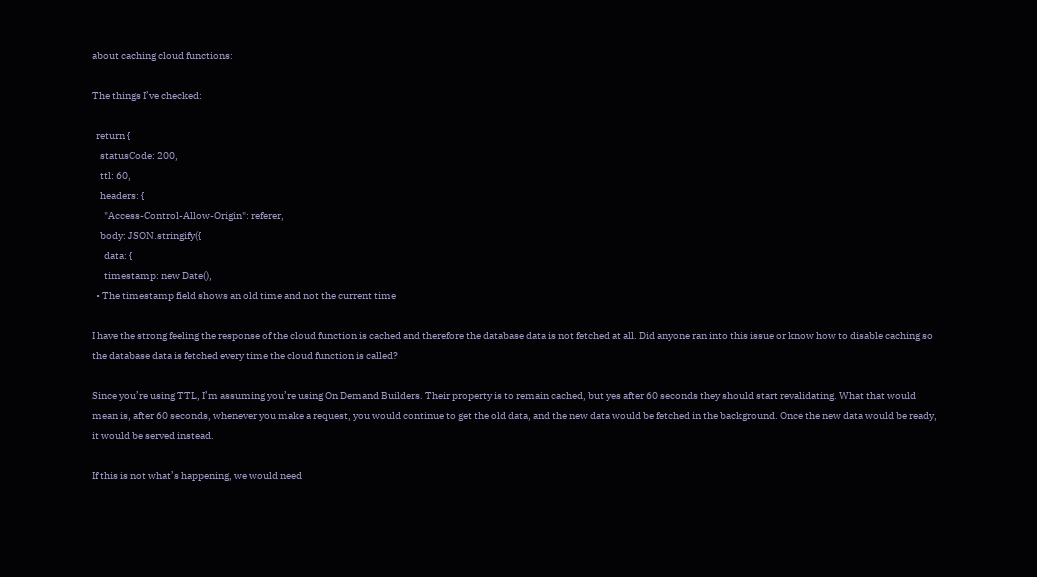about caching cloud functions:

The things I’ve checked:

  return {
    statusCode: 200,
    ttl: 60,
    headers: {
      "Access-Control-Allow-Origin": referer,
    body: JSON.stringify({
      data: {
      timestamp: new Date(),
  • The timestamp field shows an old time and not the current time

I have the strong feeling the response of the cloud function is cached and therefore the database data is not fetched at all. Did anyone ran into this issue or know how to disable caching so the database data is fetched every time the cloud function is called?

Since you’re using TTL, I’m assuming you’re using On Demand Builders. Their property is to remain cached, but yes after 60 seconds they should start revalidating. What that would mean is, after 60 seconds, whenever you make a request, you would continue to get the old data, and the new data would be fetched in the background. Once the new data would be ready, it would be served instead.

If this is not what’s happening, we would need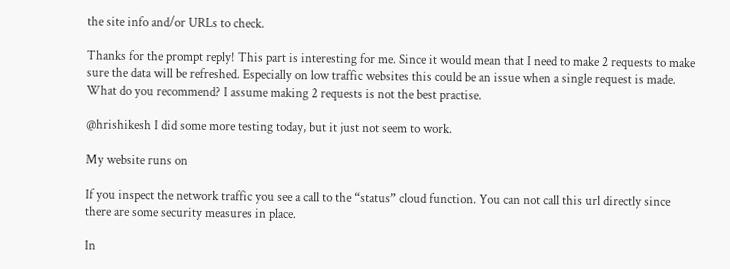the site info and/or URLs to check.

Thanks for the prompt reply! This part is interesting for me. Since it would mean that I need to make 2 requests to make sure the data will be refreshed. Especially on low traffic websites this could be an issue when a single request is made. What do you recommend? I assume making 2 requests is not the best practise.

@hrishikesh I did some more testing today, but it just not seem to work.

My website runs on

If you inspect the network traffic you see a call to the “status” cloud function. You can not call this url directly since there are some security measures in place.

In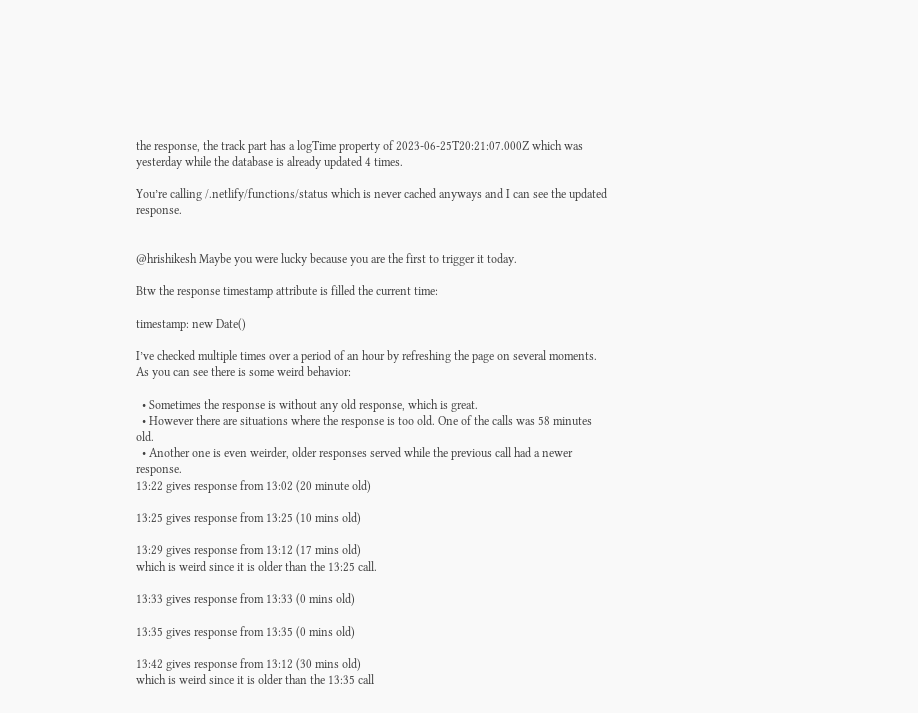the response, the track part has a logTime property of 2023-06-25T20:21:07.000Z which was yesterday while the database is already updated 4 times.

You’re calling /.netlify/functions/status which is never cached anyways and I can see the updated response.


@hrishikesh Maybe you were lucky because you are the first to trigger it today.

Btw the response timestamp attribute is filled the current time:

timestamp: new Date()

I’ve checked multiple times over a period of an hour by refreshing the page on several moments. As you can see there is some weird behavior:

  • Sometimes the response is without any old response, which is great.
  • However there are situations where the response is too old. One of the calls was 58 minutes old.
  • Another one is even weirder, older responses served while the previous call had a newer response.
13:22 gives response from 13:02 (20 minute old)

13:25 gives response from 13:25 (10 mins old)

13:29 gives response from 13:12 (17 mins old)
which is weird since it is older than the 13:25 call.

13:33 gives response from 13:33 (0 mins old)

13:35 gives response from 13:35 (0 mins old)

13:42 gives response from 13:12 (30 mins old)
which is weird since it is older than the 13:35 call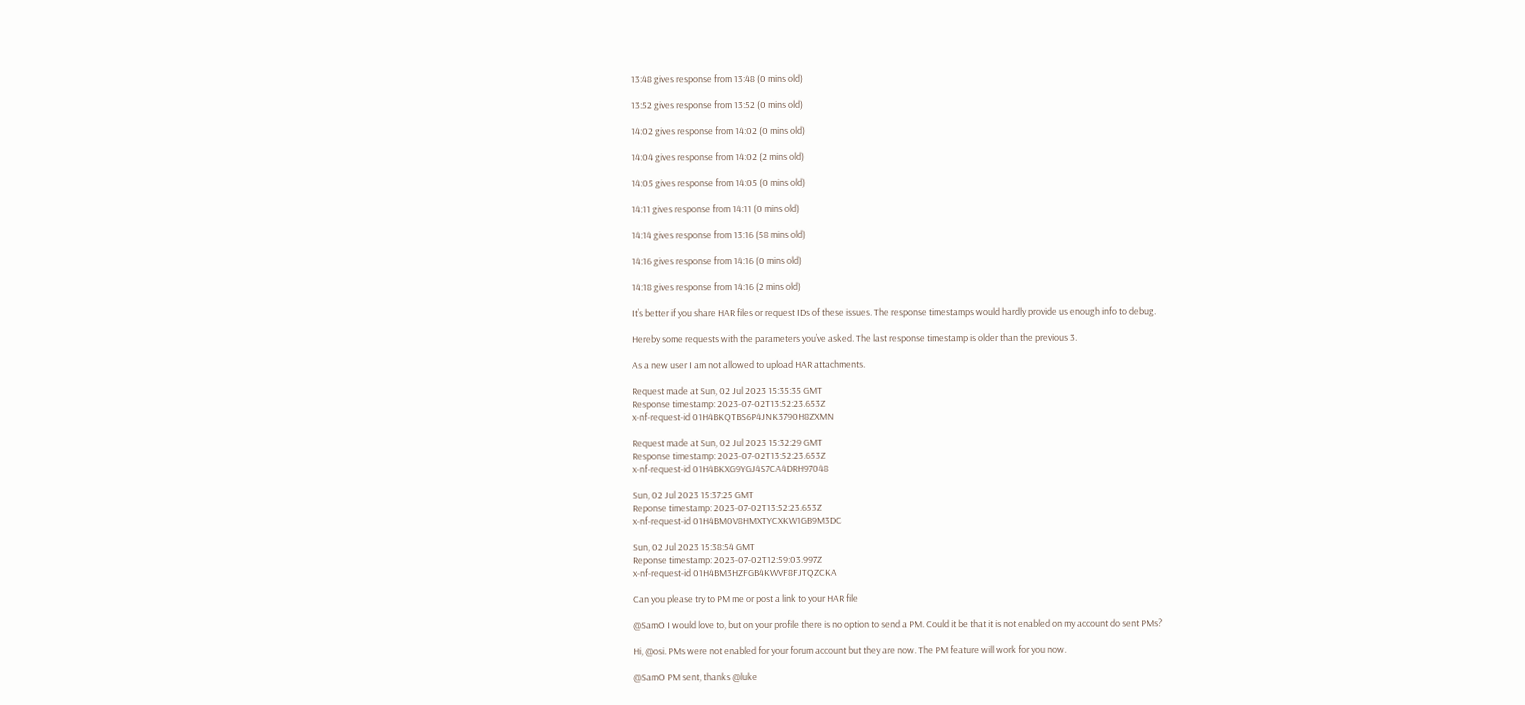13:48 gives response from 13:48 (0 mins old)

13:52 gives response from 13:52 (0 mins old)

14:02 gives response from 14:02 (0 mins old)

14:04 gives response from 14:02 (2 mins old)

14:05 gives response from 14:05 (0 mins old)

14:11 gives response from 14:11 (0 mins old)

14:14 gives response from 13:16 (58 mins old)

14:16 gives response from 14:16 (0 mins old)

14:18 gives response from 14:16 (2 mins old)

It’s better if you share HAR files or request IDs of these issues. The response timestamps would hardly provide us enough info to debug.

Hereby some requests with the parameters you’ve asked. The last response timestamp is older than the previous 3.

As a new user I am not allowed to upload HAR attachments.

Request made at Sun, 02 Jul 2023 15:35:35 GMT
Response timestamp: 2023-07-02T13:52:23.653Z
x-nf-request-id 01H4BKQTBS6P4JNK3790H8ZXMN

Request made at Sun, 02 Jul 2023 15:32:29 GMT
Response timestamp: 2023-07-02T13:52:23.653Z
x-nf-request-id 01H4BKXG9YGJ4S7CA4DRH97048

Sun, 02 Jul 2023 15:37:25 GMT
Reponse timestamp: 2023-07-02T13:52:23.653Z
x-nf-request-id 01H4BM0V8HMXTYCXKW1GB9M3DC

Sun, 02 Jul 2023 15:38:54 GMT
Reponse timestamp: 2023-07-02T12:59:03.997Z
x-nf-request-id 01H4BM3HZFGB4KWVF8FJTQZCKA

Can you please try to PM me or post a link to your HAR file

@SamO I would love to, but on your profile there is no option to send a PM. Could it be that it is not enabled on my account do sent PMs?

Hi, @osi. PMs were not enabled for your forum account but they are now. The PM feature will work for you now.

@SamO PM sent, thanks @luke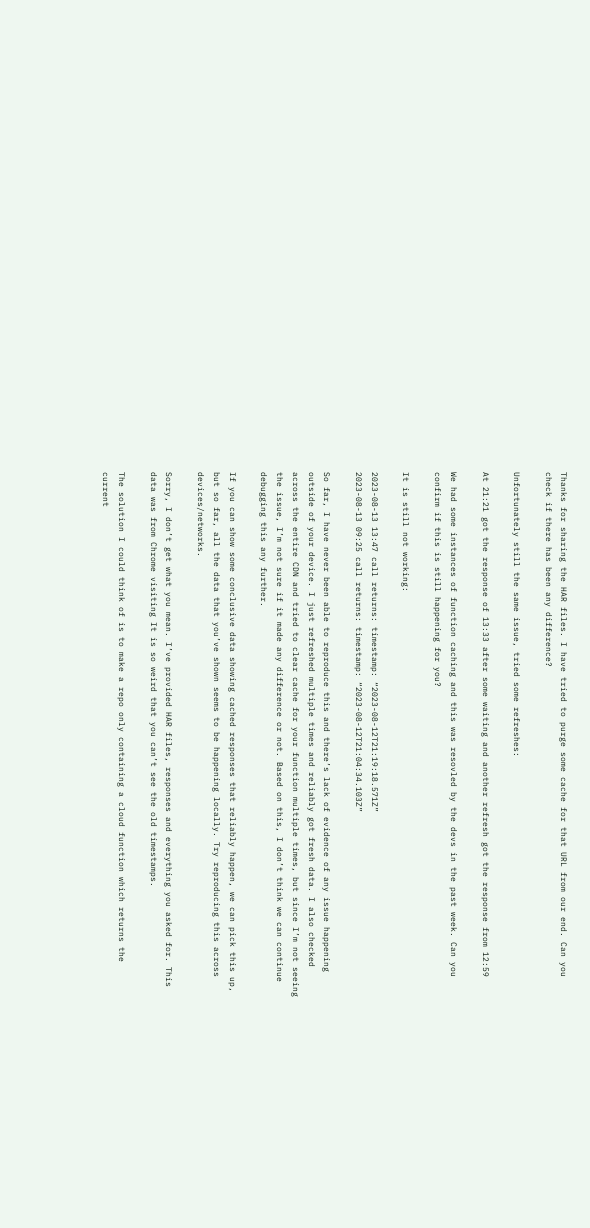Thanks for sharing the HAR files. I have tried to purge some cache for that URL from our end. Can you check if there has been any difference?

Unfortunately still the same issue, tried some refreshes:

At 21:21 got the response of 13:33 after some waiting and another refresh got the response from 12:59

We had some instances of function caching and this was resovled by the devs in the past week. Can you confirm if this is still happening for you?

It is still not working:

2023-08-13 13:47 call returns: timestamp: “2023-08-12T21:19:18.571Z”
2023-08-13 09:25 call returns: timestamp: “2023-08-12T21:04:34.103Z”

So far, I have never been able to reproduce this and there’s lack of evidence of any issue happening outside of your device. I just refreshed multiple times and reliably got fresh data. I also checked across the entire CDN and tried to clear cache for your function multiple times, but since I’m not seeing the issue, I’m not sure if it made any difference or not. Based on this, I don’t think we can continue debugging this any further.

If you can show some conclusive data showing cached responses that reliably happen, we can pick this up, but so far, all the data that you’ve shown seems to be happening locally. Try reproducing this across devices/networks.

Sorry, I don’t get what you mean. I’ve provided HAR files, responses and everything you asked for. This data was from Chrome visiting It is so weird that you can’t see the old timestamps.

The solution I could think of is to make a repo only containing a cloud function which returns the current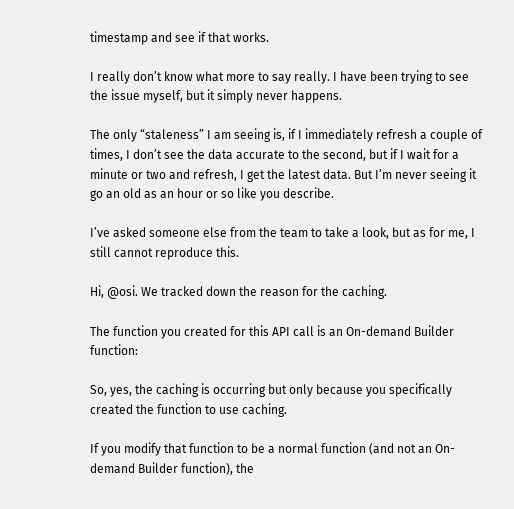timestamp and see if that works.

I really don’t know what more to say really. I have been trying to see the issue myself, but it simply never happens.

The only “staleness” I am seeing is, if I immediately refresh a couple of times, I don’t see the data accurate to the second, but if I wait for a minute or two and refresh, I get the latest data. But I’m never seeing it go an old as an hour or so like you describe.

I’ve asked someone else from the team to take a look, but as for me, I still cannot reproduce this.

Hi, @osi. We tracked down the reason for the caching.

The function you created for this API call is an On-demand Builder function:

So, yes, the caching is occurring but only because you specifically created the function to use caching.

If you modify that function to be a normal function (and not an On-demand Builder function), the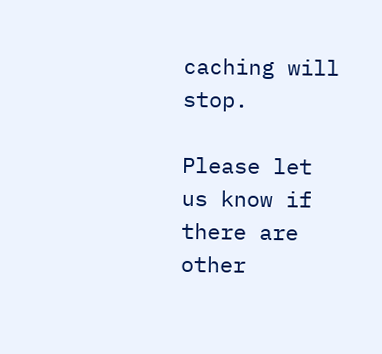caching will stop.

Please let us know if there are other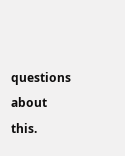questions about this.